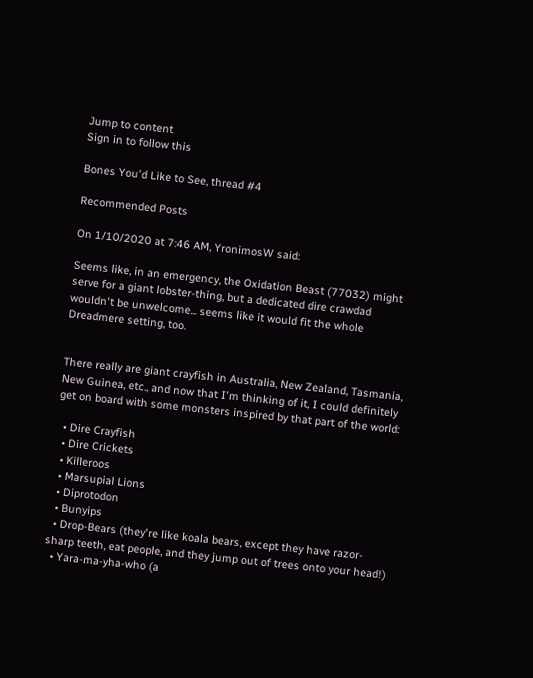Jump to content
Sign in to follow this

Bones You'd Like to See, thread #4

Recommended Posts

On 1/10/2020 at 7:46 AM, YronimosW said:

Seems like, in an emergency, the Oxidation Beast (77032) might serve for a giant lobster-thing, but a dedicated dire crawdad wouldn't be unwelcome... seems like it would fit the whole Dreadmere setting, too.


There really are giant crayfish in Australia, New Zealand, Tasmania, New Guinea, etc., and now that I'm thinking of it, I could definitely get on board with some monsters inspired by that part of the world:

  • Dire Crayfish
  • Dire Crickets
  • Killeroos
  • Marsupial Lions
  • Diprotodon
  • Bunyips
  • Drop-Bears (they're like koala bears, except they have razor-sharp teeth, eat people, and they jump out of trees onto your head!)
  • Yara-ma-yha-who (a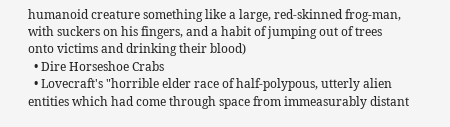humanoid creature something like a large, red-skinned frog-man, with suckers on his fingers, and a habit of jumping out of trees onto victims and drinking their blood)
  • Dire Horseshoe Crabs
  • Lovecraft's "horrible elder race of half-polypous, utterly alien entities which had come through space from immeasurably distant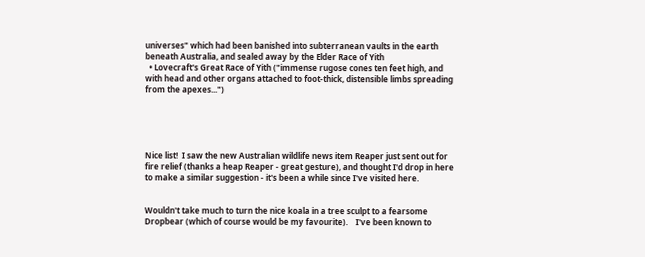universes" which had been banished into subterranean vaults in the earth beneath Australia, and sealed away by the Elder Race of Yith
  • Lovecraft's Great Race of Yith ("immense rugose cones ten feet high, and with head and other organs attached to foot-thick, distensible limbs spreading from the apexes...")





Nice list!  I saw the new Australian wildlife news item Reaper just sent out for fire relief (thanks a heap Reaper - great gesture), and thought I'd drop in here to make a similar suggestion - it's been a while since I've visited here.


Wouldn't take much to turn the nice koala in a tree sculpt to a fearsome Dropbear (which of course would be my favourite).    I've been known to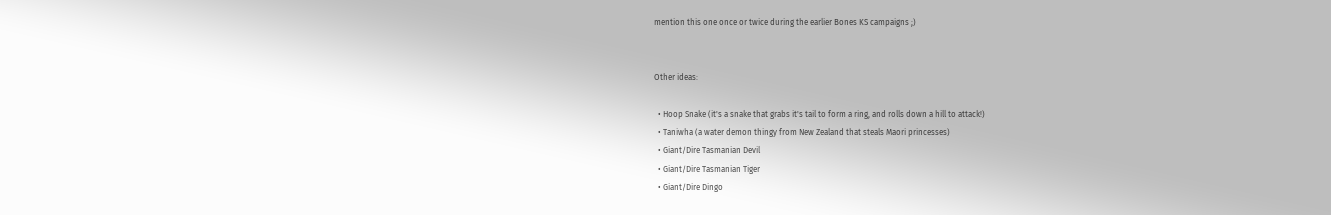mention this one once or twice during the earlier Bones KS campaigns ;)


Other ideas:

  • Hoop Snake (it's a snake that grabs it's tail to form a ring, and rolls down a hill to attack!)
  • Taniwha (a water demon thingy from New Zealand that steals Maori princesses)
  • Giant/Dire Tasmanian Devil
  • Giant/Dire Tasmanian Tiger
  • Giant/Dire Dingo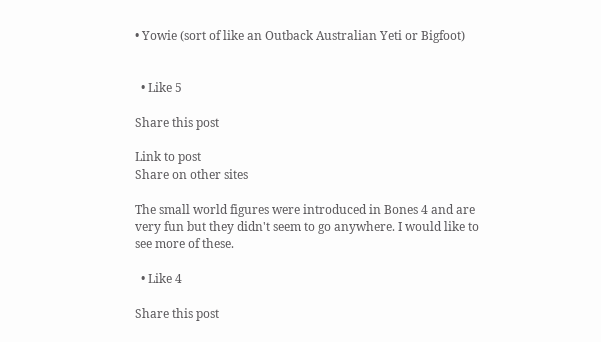• Yowie (sort of like an Outback Australian Yeti or Bigfoot)


  • Like 5

Share this post

Link to post
Share on other sites

The small world figures were introduced in Bones 4 and are very fun but they didn't seem to go anywhere. I would like to see more of these.

  • Like 4

Share this post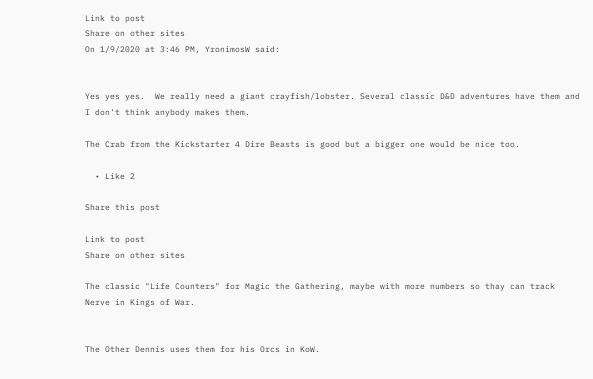Link to post
Share on other sites
On 1/9/2020 at 3:46 PM, YronimosW said:


Yes yes yes.  We really need a giant crayfish/lobster. Several classic D&D adventures have them and I don't think anybody makes them.

The Crab from the Kickstarter 4 Dire Beasts is good but a bigger one would be nice too.

  • Like 2

Share this post

Link to post
Share on other sites

The classic "Life Counters" for Magic the Gathering, maybe with more numbers so thay can track Nerve in Kings of War.


The Other Dennis uses them for his Orcs in KoW.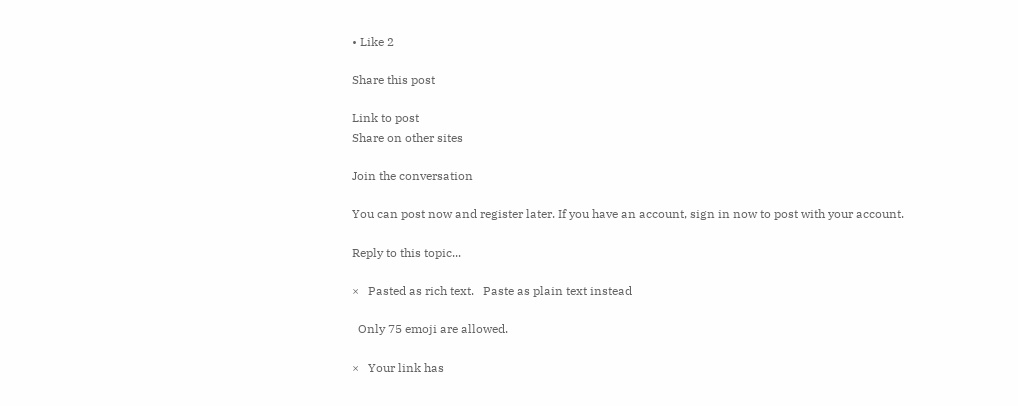• Like 2

Share this post

Link to post
Share on other sites

Join the conversation

You can post now and register later. If you have an account, sign in now to post with your account.

Reply to this topic...

×   Pasted as rich text.   Paste as plain text instead

  Only 75 emoji are allowed.

×   Your link has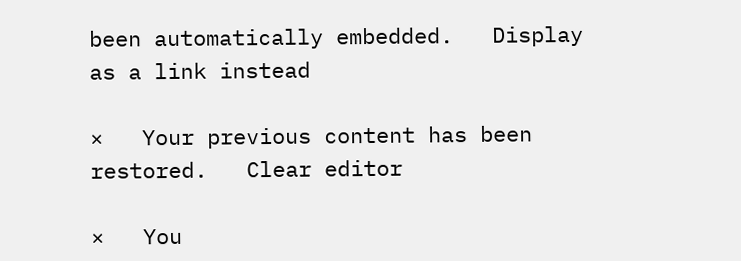been automatically embedded.   Display as a link instead

×   Your previous content has been restored.   Clear editor

×   You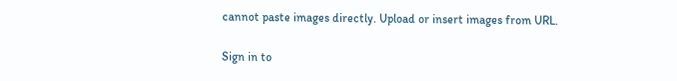cannot paste images directly. Upload or insert images from URL.

Sign in to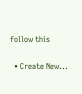follow this

  • Create New...